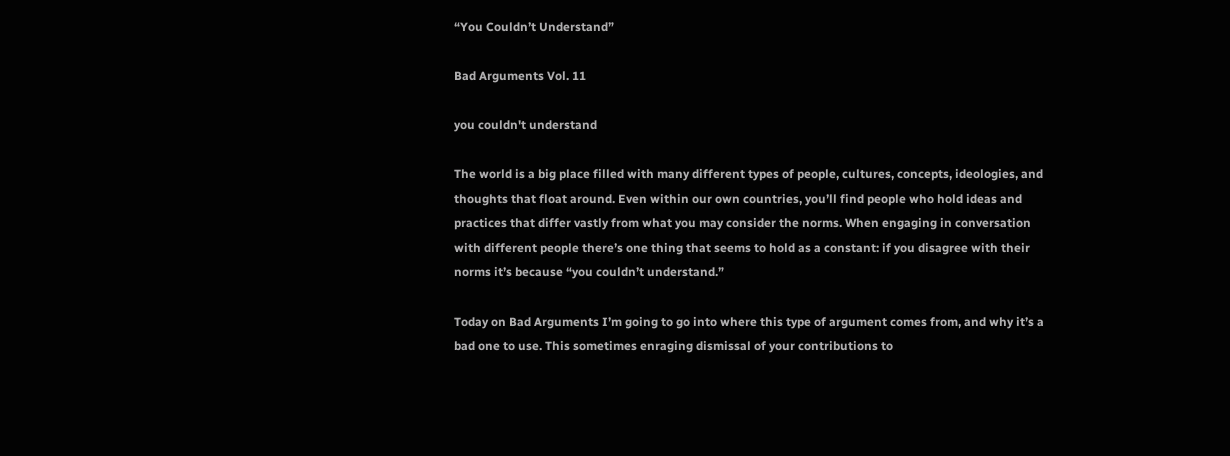“You Couldn’t Understand”

Bad Arguments Vol. 11

you couldn't understand

The world is a big place filled with many different types of people, cultures, concepts, ideologies, and thoughts that float around. Even within our own countries, you’ll find people who hold ideas and practices that differ vastly from what you may consider the norms. When engaging in conversation with different people there’s one thing that seems to hold as a constant: if you disagree with their norms it’s because “you couldn’t understand.”

Today on Bad Arguments I’m going to go into where this type of argument comes from, and why it’s a bad one to use. This sometimes enraging dismissal of your contributions to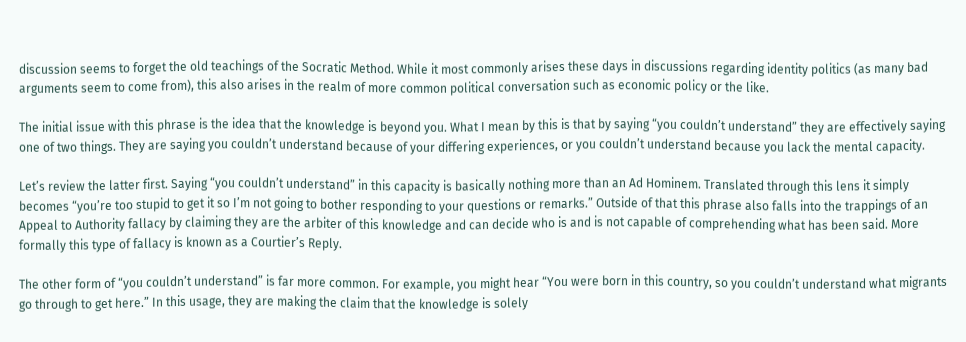discussion seems to forget the old teachings of the Socratic Method. While it most commonly arises these days in discussions regarding identity politics (as many bad arguments seem to come from), this also arises in the realm of more common political conversation such as economic policy or the like.

The initial issue with this phrase is the idea that the knowledge is beyond you. What I mean by this is that by saying “you couldn’t understand” they are effectively saying one of two things. They are saying you couldn’t understand because of your differing experiences, or you couldn’t understand because you lack the mental capacity.

Let’s review the latter first. Saying “you couldn’t understand” in this capacity is basically nothing more than an Ad Hominem. Translated through this lens it simply becomes “you’re too stupid to get it so I’m not going to bother responding to your questions or remarks.” Outside of that this phrase also falls into the trappings of an Appeal to Authority fallacy by claiming they are the arbiter of this knowledge and can decide who is and is not capable of comprehending what has been said. More formally this type of fallacy is known as a Courtier’s Reply.

The other form of “you couldn’t understand” is far more common. For example, you might hear “You were born in this country, so you couldn’t understand what migrants go through to get here.” In this usage, they are making the claim that the knowledge is solely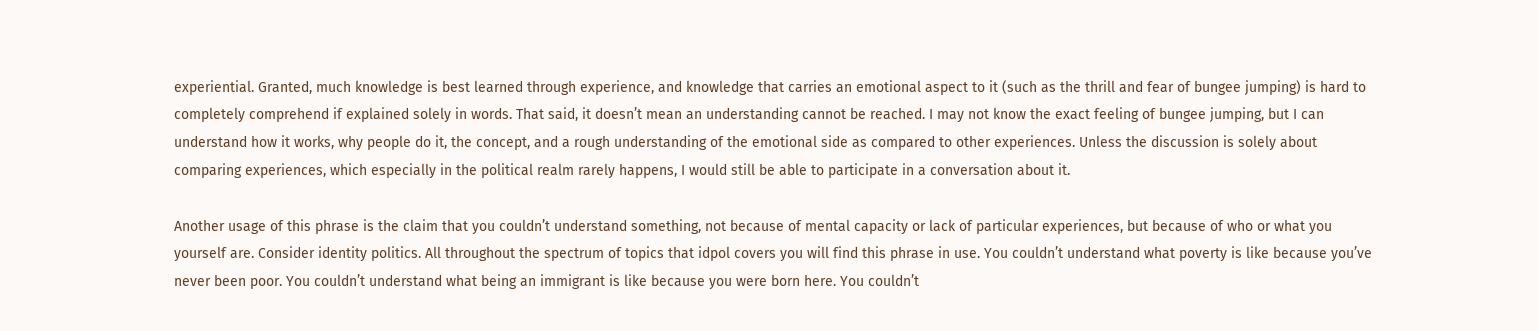experiential. Granted, much knowledge is best learned through experience, and knowledge that carries an emotional aspect to it (such as the thrill and fear of bungee jumping) is hard to completely comprehend if explained solely in words. That said, it doesn’t mean an understanding cannot be reached. I may not know the exact feeling of bungee jumping, but I can understand how it works, why people do it, the concept, and a rough understanding of the emotional side as compared to other experiences. Unless the discussion is solely about comparing experiences, which especially in the political realm rarely happens, I would still be able to participate in a conversation about it.

Another usage of this phrase is the claim that you couldn’t understand something, not because of mental capacity or lack of particular experiences, but because of who or what you yourself are. Consider identity politics. All throughout the spectrum of topics that idpol covers you will find this phrase in use. You couldn’t understand what poverty is like because you’ve never been poor. You couldn’t understand what being an immigrant is like because you were born here. You couldn’t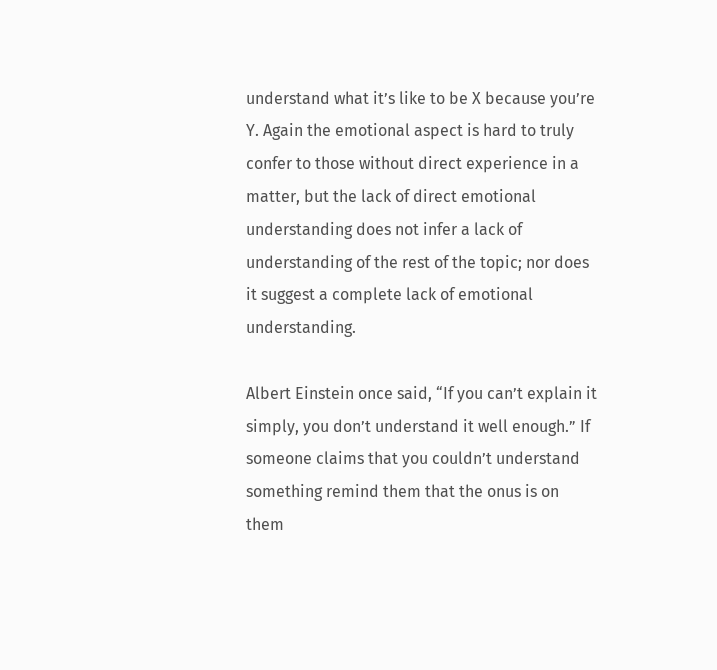understand what it’s like to be X because you’re Y. Again the emotional aspect is hard to truly confer to those without direct experience in a matter, but the lack of direct emotional understanding does not infer a lack of understanding of the rest of the topic; nor does it suggest a complete lack of emotional understanding.

Albert Einstein once said, “If you can’t explain it simply, you don’t understand it well enough.” If someone claims that you couldn’t understand something remind them that the onus is on them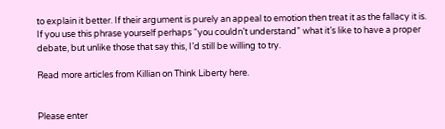to explain it better. If their argument is purely an appeal to emotion then treat it as the fallacy it is. If you use this phrase yourself perhaps “you couldn’t understand” what it’s like to have a proper debate, but unlike those that say this, I’d still be willing to try.

Read more articles from Killian on Think Liberty here.


Please enter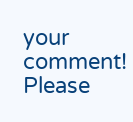your comment!
Please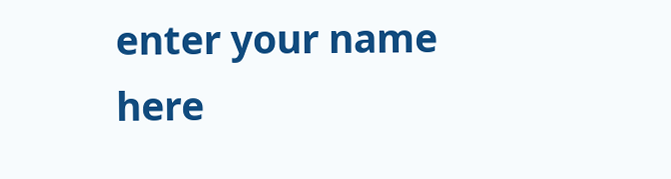enter your name here